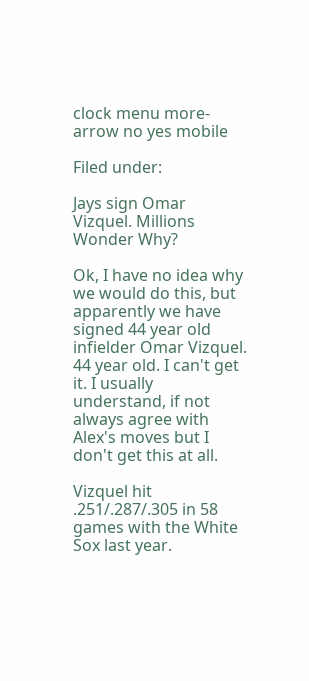clock menu more-arrow no yes mobile

Filed under:

Jays sign Omar Vizquel. Millions Wonder Why?

Ok, I have no idea why we would do this, but apparently we have signed 44 year old infielder Omar Vizquel. 44 year old. I can't get it. I usually understand, if not always agree with Alex's moves but I don't get this at all.

Vizquel hit .251/.287/.305 in 58 games with the White Sox last year.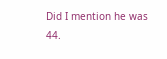Did I mention he was 44.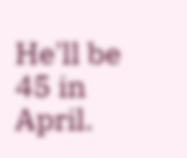He'll be 45 in April.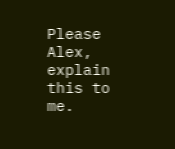Please Alex, explain this to me.